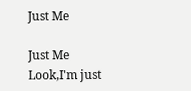Just Me

Just Me
Look,I'm just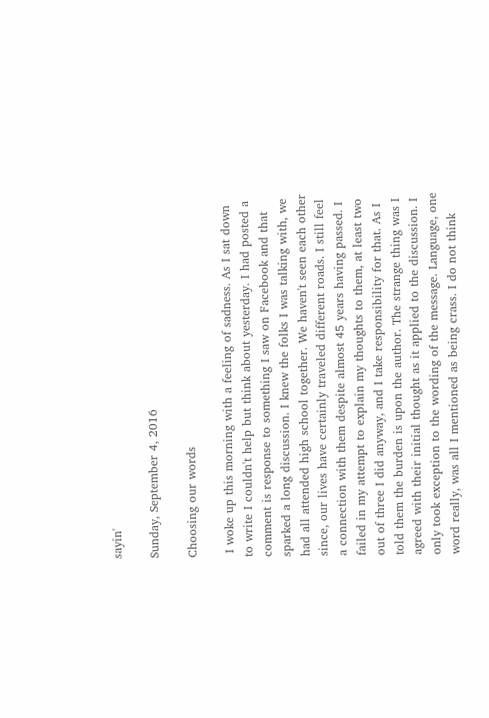sayin'

Sunday, September 4, 2016

Choosing our words

 I woke up this morning with a feeling of sadness. As I sat down to write I couldn't help but think about yesterday. I had posted a comment is response to something I saw on Facebook and that sparked a long discussion. I knew the folks I was talking with, we had all attended high school together. We haven't seen each other since, our lives have certainly traveled different roads. I still feel a connection with them despite almost 45 years having passed. I failed in my attempt to explain my thoughts to them, at least two out of three I did anyway, and I take responsibility for that. As I told them the burden is upon the author. The strange thing was I agreed with their initial thought as it applied to the discussion. I only took exception to the wording of the message. Language, one word really, was all I mentioned as being crass. I do not think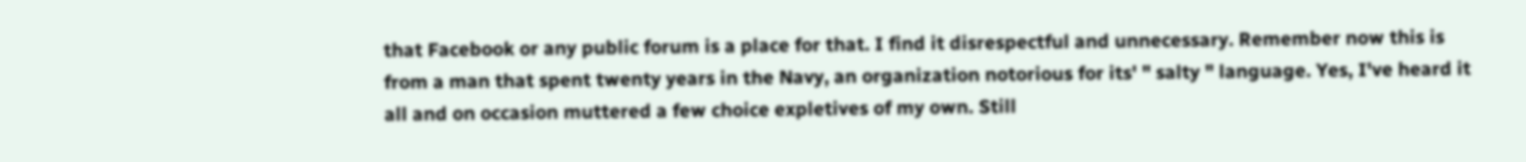that Facebook or any public forum is a place for that. I find it disrespectful and unnecessary. Remember now this is from a man that spent twenty years in the Navy, an organization notorious for its' " salty " language. Yes, I've heard it all and on occasion muttered a few choice expletives of my own. Still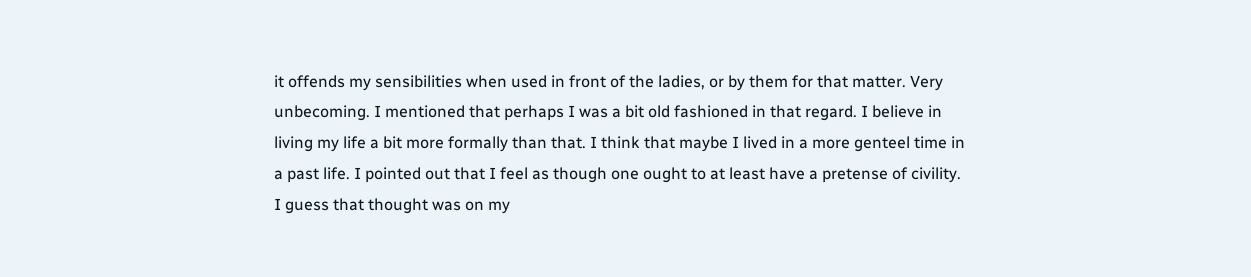it offends my sensibilities when used in front of the ladies, or by them for that matter. Very unbecoming. I mentioned that perhaps I was a bit old fashioned in that regard. I believe in living my life a bit more formally than that. I think that maybe I lived in a more genteel time in a past life. I pointed out that I feel as though one ought to at least have a pretense of civility. I guess that thought was on my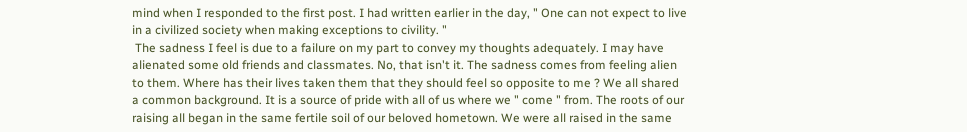mind when I responded to the first post. I had written earlier in the day, " One can not expect to live in a civilized society when making exceptions to civility. "
 The sadness I feel is due to a failure on my part to convey my thoughts adequately. I may have alienated some old friends and classmates. No, that isn't it. The sadness comes from feeling alien to them. Where has their lives taken them that they should feel so opposite to me ? We all shared a common background. It is a source of pride with all of us where we " come " from. The roots of our raising all began in the same fertile soil of our beloved hometown. We were all raised in the same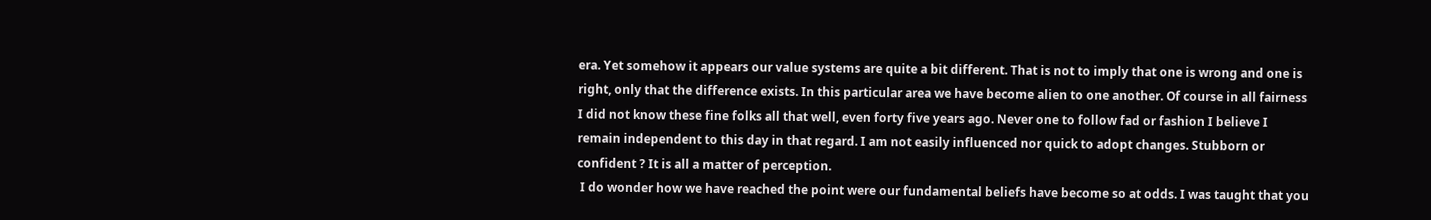era. Yet somehow it appears our value systems are quite a bit different. That is not to imply that one is wrong and one is right, only that the difference exists. In this particular area we have become alien to one another. Of course in all fairness I did not know these fine folks all that well, even forty five years ago. Never one to follow fad or fashion I believe I remain independent to this day in that regard. I am not easily influenced nor quick to adopt changes. Stubborn or confident ? It is all a matter of perception.
 I do wonder how we have reached the point were our fundamental beliefs have become so at odds. I was taught that you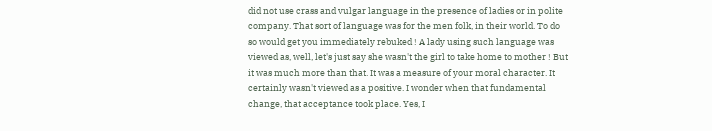did not use crass and vulgar language in the presence of ladies or in polite company. That sort of language was for the men folk, in their world. To do so would get you immediately rebuked ! A lady using such language was viewed as, well, let's just say she wasn't the girl to take home to mother ! But it was much more than that. It was a measure of your moral character. It certainly wasn't viewed as a positive. I wonder when that fundamental change, that acceptance took place. Yes, I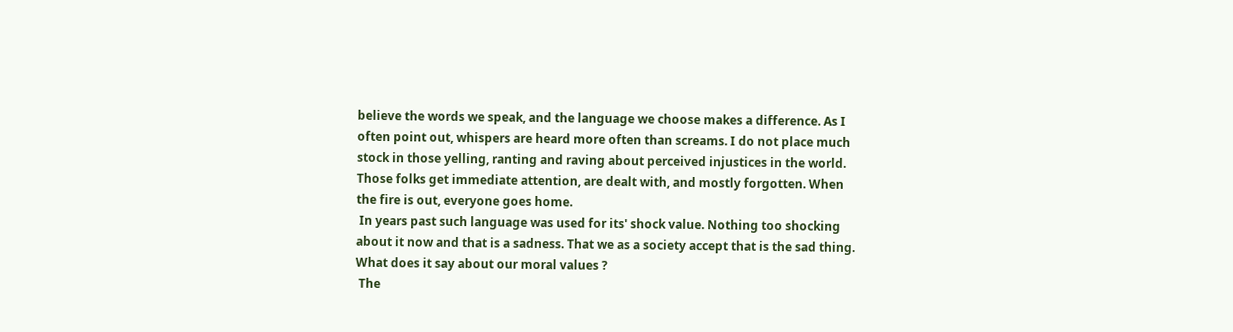believe the words we speak, and the language we choose makes a difference. As I often point out, whispers are heard more often than screams. I do not place much stock in those yelling, ranting and raving about perceived injustices in the world. Those folks get immediate attention, are dealt with, and mostly forgotten. When the fire is out, everyone goes home.
 In years past such language was used for its' shock value. Nothing too shocking about it now and that is a sadness. That we as a society accept that is the sad thing. What does it say about our moral values ?
 The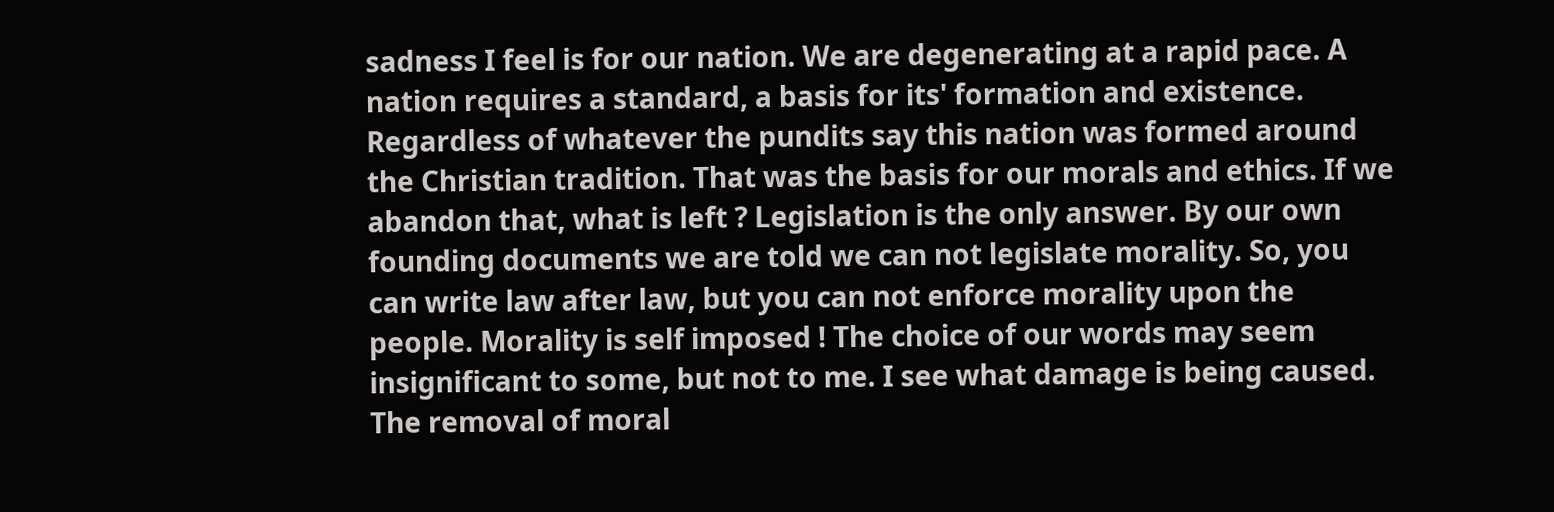sadness I feel is for our nation. We are degenerating at a rapid pace. A nation requires a standard, a basis for its' formation and existence. Regardless of whatever the pundits say this nation was formed around the Christian tradition. That was the basis for our morals and ethics. If we abandon that, what is left ? Legislation is the only answer. By our own founding documents we are told we can not legislate morality. So, you can write law after law, but you can not enforce morality upon the people. Morality is self imposed ! The choice of our words may seem insignificant to some, but not to me. I see what damage is being caused. The removal of moral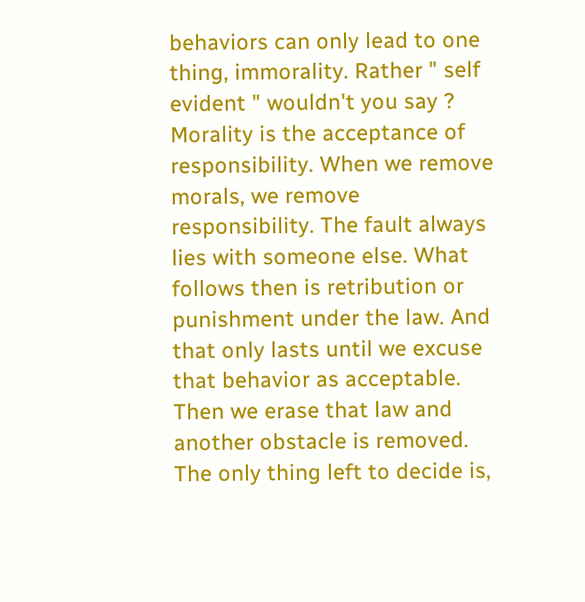behaviors can only lead to one thing, immorality. Rather " self evident " wouldn't you say ? Morality is the acceptance of responsibility. When we remove morals, we remove responsibility. The fault always lies with someone else. What follows then is retribution or punishment under the law. And that only lasts until we excuse that behavior as acceptable. Then we erase that law and another obstacle is removed. The only thing left to decide is,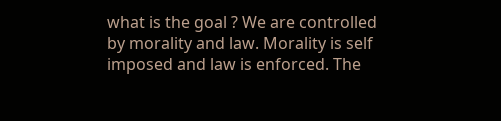what is the goal ? We are controlled by morality and law. Morality is self imposed and law is enforced. The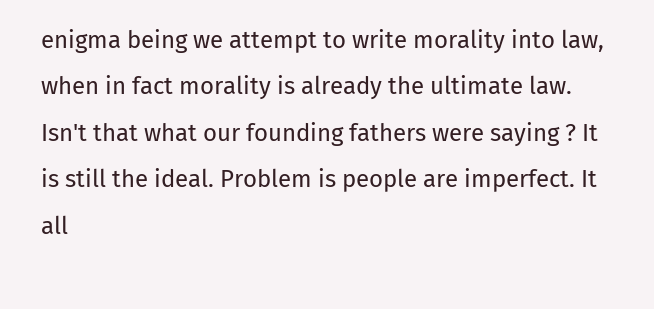enigma being we attempt to write morality into law, when in fact morality is already the ultimate law. Isn't that what our founding fathers were saying ? It is still the ideal. Problem is people are imperfect. It all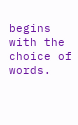begins with the choice of words.